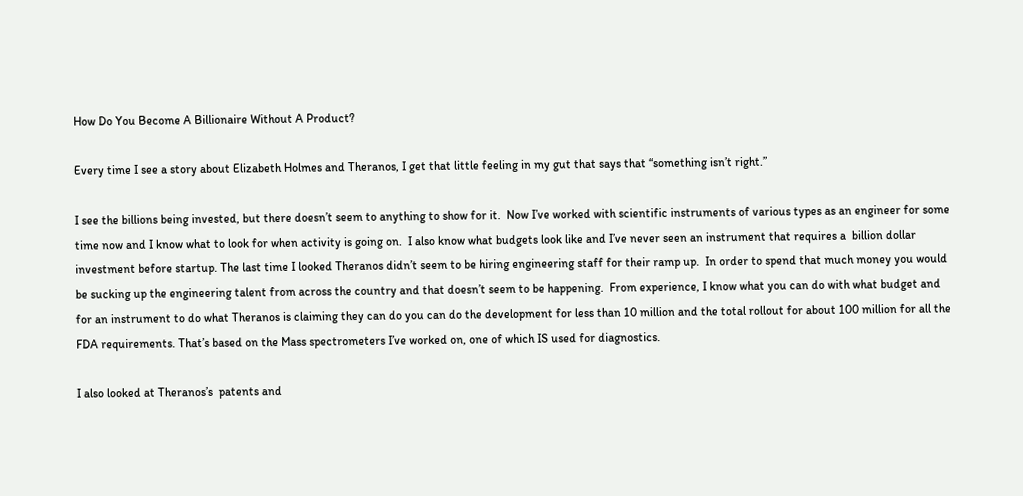How Do You Become A Billionaire Without A Product?

Every time I see a story about Elizabeth Holmes and Theranos, I get that little feeling in my gut that says that “something isn’t right.”

I see the billions being invested, but there doesn’t seem to anything to show for it.  Now I’ve worked with scientific instruments of various types as an engineer for some time now and I know what to look for when activity is going on.  I also know what budgets look like and I’ve never seen an instrument that requires a  billion dollar investment before startup. The last time I looked Theranos didn’t seem to be hiring engineering staff for their ramp up.  In order to spend that much money you would be sucking up the engineering talent from across the country and that doesn’t seem to be happening.  From experience, I know what you can do with what budget and for an instrument to do what Theranos is claiming they can do you can do the development for less than 10 million and the total rollout for about 100 million for all the FDA requirements. That’s based on the Mass spectrometers I’ve worked on, one of which IS used for diagnostics.

I also looked at Theranos’s  patents and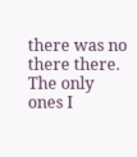there was no there there.  The only ones I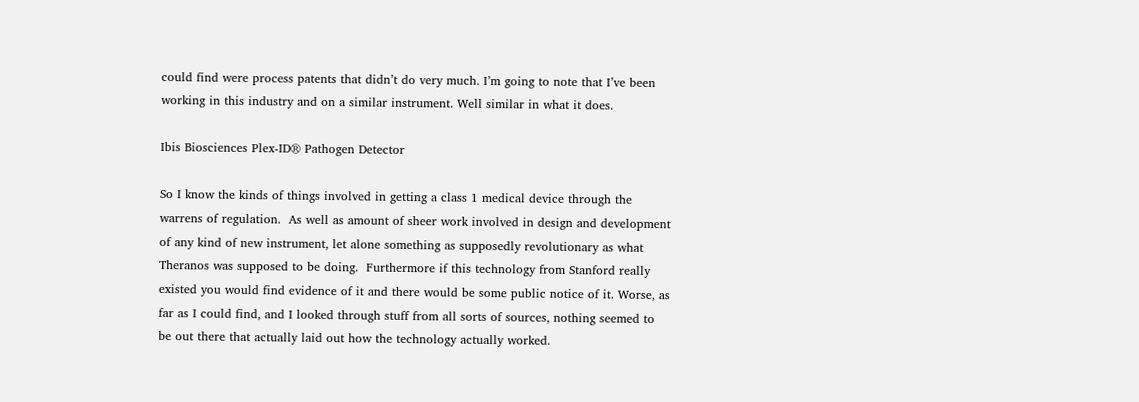could find were process patents that didn’t do very much. I’m going to note that I’ve been working in this industry and on a similar instrument. Well similar in what it does.

Ibis Biosciences Plex-ID® Pathogen Detector

So I know the kinds of things involved in getting a class 1 medical device through the warrens of regulation.  As well as amount of sheer work involved in design and development of any kind of new instrument, let alone something as supposedly revolutionary as what Theranos was supposed to be doing.  Furthermore if this technology from Stanford really existed you would find evidence of it and there would be some public notice of it. Worse, as far as I could find, and I looked through stuff from all sorts of sources, nothing seemed to be out there that actually laid out how the technology actually worked.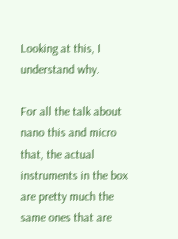Looking at this, I understand why.

For all the talk about nano this and micro that, the actual instruments in the box are pretty much the same ones that are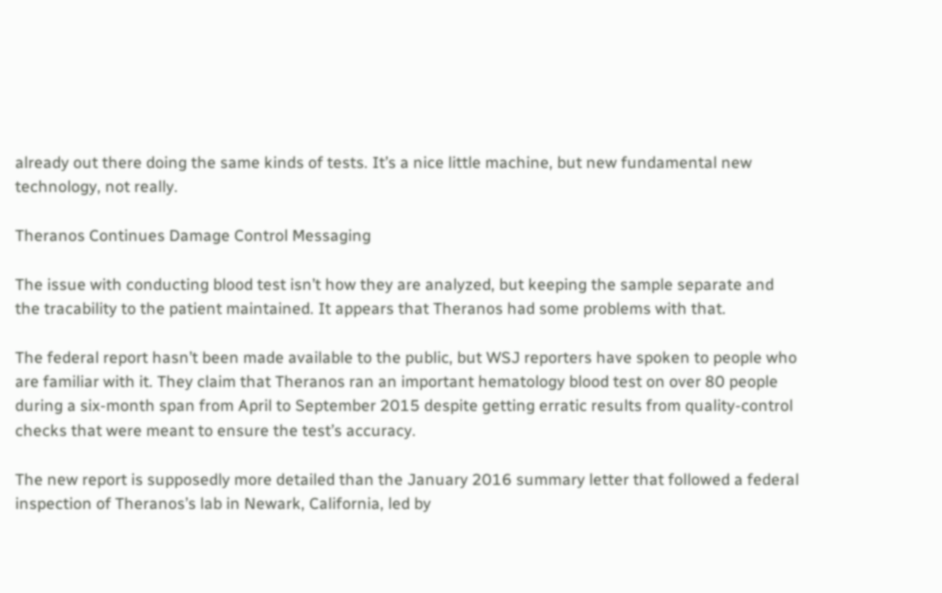already out there doing the same kinds of tests. It’s a nice little machine, but new fundamental new technology, not really.

Theranos Continues Damage Control Messaging

The issue with conducting blood test isn’t how they are analyzed, but keeping the sample separate and the tracability to the patient maintained. It appears that Theranos had some problems with that.

The federal report hasn’t been made available to the public, but WSJ reporters have spoken to people who are familiar with it. They claim that Theranos ran an important hematology blood test on over 80 people during a six-month span from April to September 2015 despite getting erratic results from quality-control checks that were meant to ensure the test’s accuracy.

The new report is supposedly more detailed than the January 2016 summary letter that followed a federal inspection of Theranos’s lab in Newark, California, led by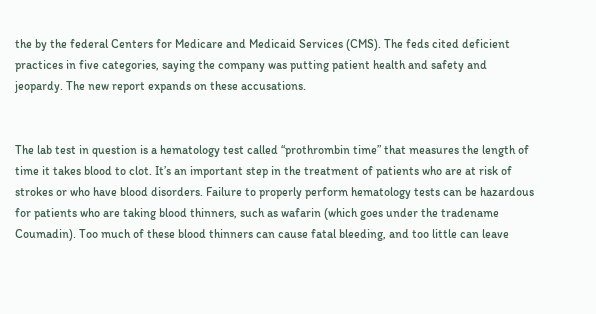the by the federal Centers for Medicare and Medicaid Services (CMS). The feds cited deficient practices in five categories, saying the company was putting patient health and safety and jeopardy. The new report expands on these accusations.


The lab test in question is a hematology test called “prothrombin time” that measures the length of time it takes blood to clot. It’s an important step in the treatment of patients who are at risk of strokes or who have blood disorders. Failure to properly perform hematology tests can be hazardous for patients who are taking blood thinners, such as wafarin (which goes under the tradename Coumadin). Too much of these blood thinners can cause fatal bleeding, and too little can leave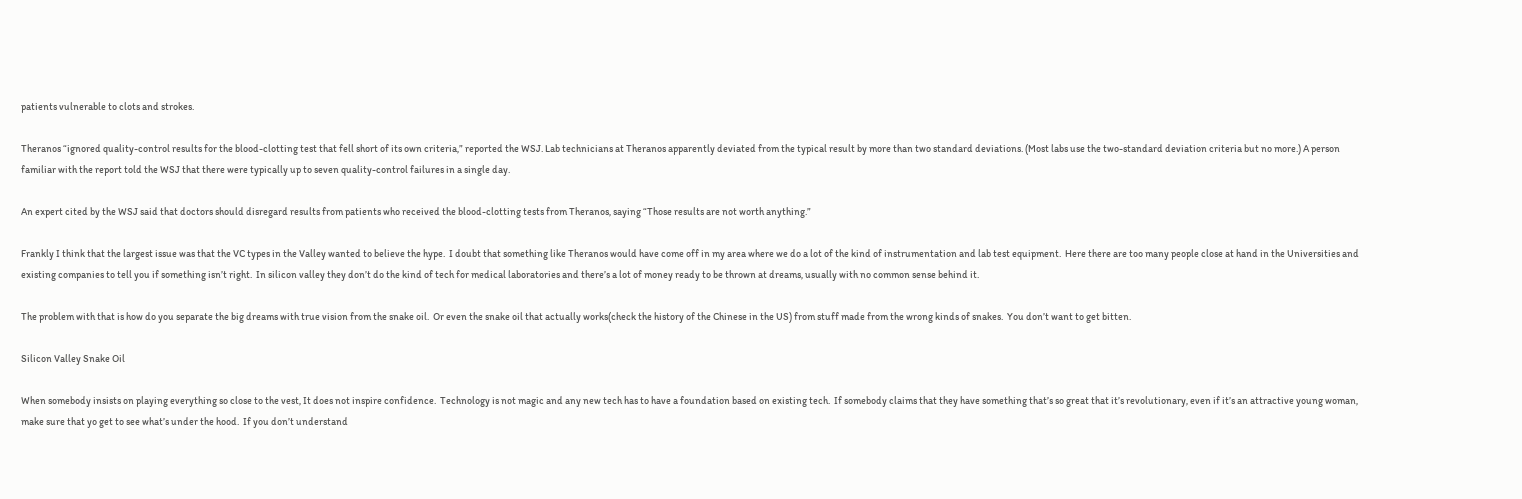patients vulnerable to clots and strokes.

Theranos “ignored quality-control results for the blood-clotting test that fell short of its own criteria,” reported the WSJ. Lab technicians at Theranos apparently deviated from the typical result by more than two standard deviations. (Most labs use the two-standard deviation criteria but no more.) A person familiar with the report told the WSJ that there were typically up to seven quality-control failures in a single day.

An expert cited by the WSJ said that doctors should disregard results from patients who received the blood-clotting tests from Theranos, saying “Those results are not worth anything.”

Frankly I think that the largest issue was that the VC types in the Valley wanted to believe the hype.  I doubt that something like Theranos would have come off in my area where we do a lot of the kind of instrumentation and lab test equipment.  Here there are too many people close at hand in the Universities and existing companies to tell you if something isn’t right.  In silicon valley they don’t do the kind of tech for medical laboratories and there’s a lot of money ready to be thrown at dreams, usually with no common sense behind it.

The problem with that is how do you separate the big dreams with true vision from the snake oil.  Or even the snake oil that actually works(check the history of the Chinese in the US) from stuff made from the wrong kinds of snakes.  You don’t want to get bitten.

Silicon Valley Snake Oil

When somebody insists on playing everything so close to the vest, It does not inspire confidence.  Technology is not magic and any new tech has to have a foundation based on existing tech.  If somebody claims that they have something that’s so great that it’s revolutionary, even if it’s an attractive young woman, make sure that yo get to see what’s under the hood.  If you don’t understand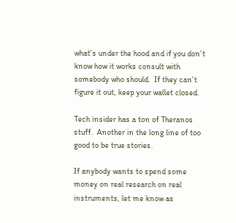what’s under the hood and if you don’t know how it works consult with somebody who should.  If they can’t figure it out, keep your wallet closed.

Tech insider has a ton of Theranos stuff.  Another in the long line of too good to be true stories.

If anybody wants to spend some money on real research on real instruments, let me know as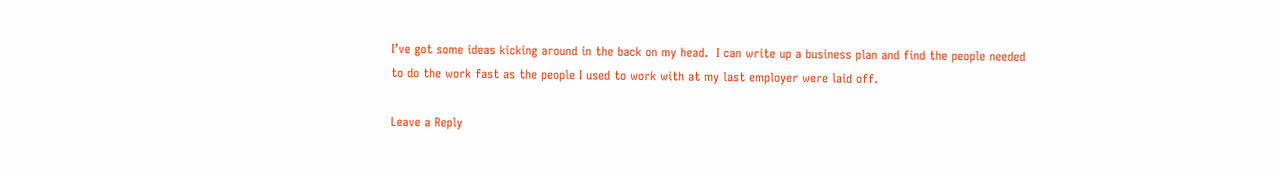I’ve got some ideas kicking around in the back on my head.  I can write up a business plan and find the people needed to do the work fast as the people I used to work with at my last employer were laid off.

Leave a Reply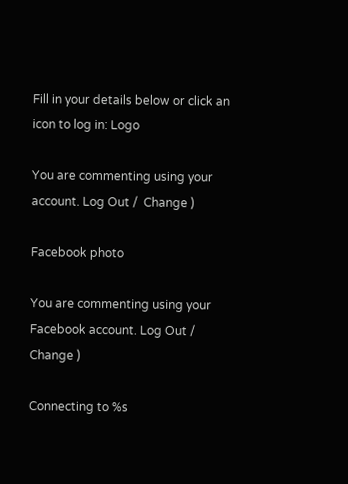Fill in your details below or click an icon to log in: Logo

You are commenting using your account. Log Out /  Change )

Facebook photo

You are commenting using your Facebook account. Log Out /  Change )

Connecting to %s